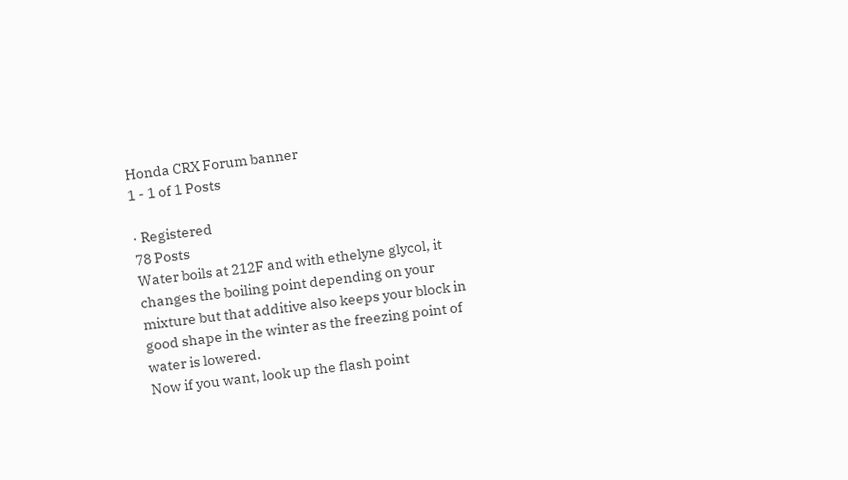Honda CRX Forum banner
1 - 1 of 1 Posts

· Registered
78 Posts
Water boils at 212F and with ethelyne glycol, it changes the boiling point depending on your mixture but that additive also keeps your block in good shape in the winter as the freezing point of water is lowered.
Now if you want, look up the flash point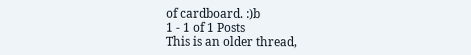of cardboard. :)b
1 - 1 of 1 Posts
This is an older thread,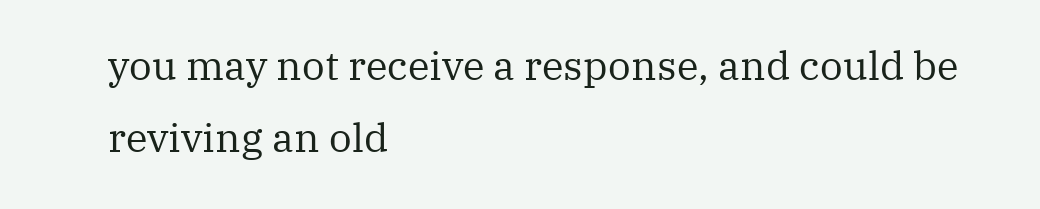you may not receive a response, and could be reviving an old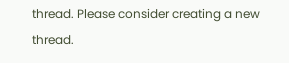thread. Please consider creating a new thread.